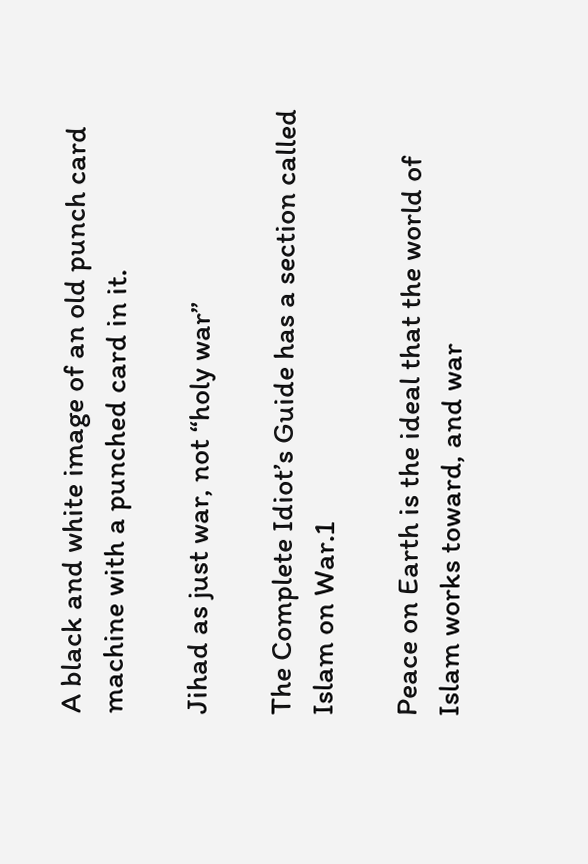A black and white image of an old punch card machine with a punched card in it.

Jihad as just war, not “holy war”

The Complete Idiot’s Guide has a section called Islam on War.1

Peace on Earth is the ideal that the world of Islam works toward, and war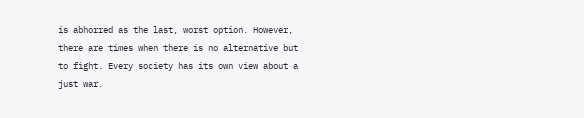is abhorred as the last, worst option. However, there are times when there is no alternative but to fight. Every society has its own view about a just war.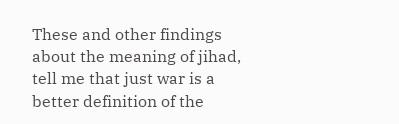These and other findings about the meaning of jihad, tell me that just war is a better definition of the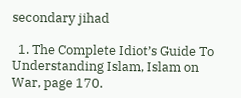secondary jihad

  1. The Complete Idiot’s Guide To Understanding Islam, Islam on War, page 170.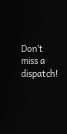Don’t miss a dispatch!